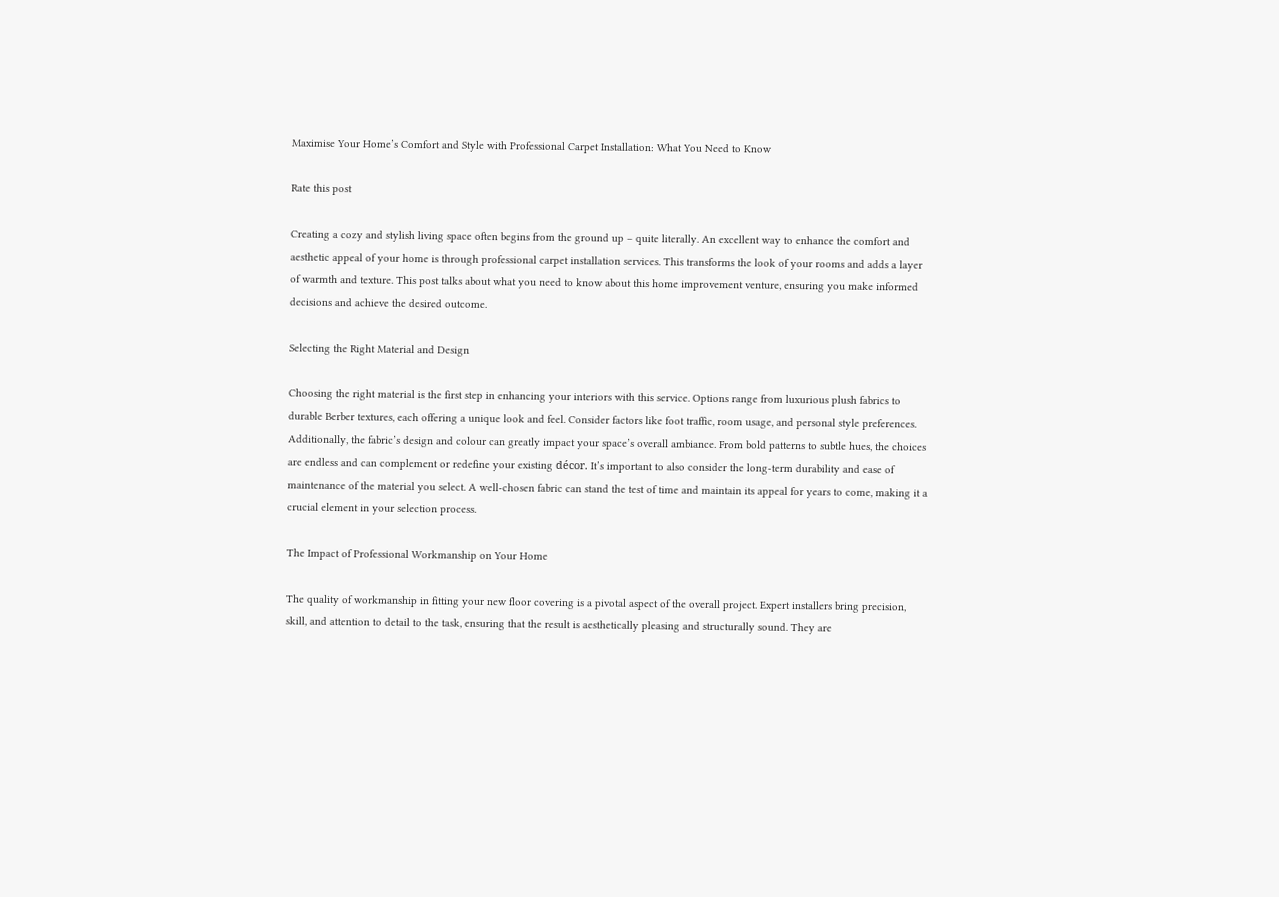Maximise Your Home’s Comfort and Style with Professional Carpet Installation: What You Need to Know

Rate this post

Creating a cozy and stylish living space often begins from the ground up – quite literally. An excellent way to enhance the comfort and aesthetic appeal of your home is through professional carpet installation services. This transforms the look of your rooms and adds a layer of warmth and texture. This post talks about what you need to know about this home improvement venture, ensuring you make informed decisions and achieve the desired outcome.

Selecting the Right Material and Design

Choosing the right material is the first step in enhancing your interiors with this service. Options range from luxurious plush fabrics to durable Berber textures, each offering a unique look and feel. Consider factors like foot traffic, room usage, and personal style preferences. Additionally, the fabric’s design and colour can greatly impact your space’s overall ambiance. From bold patterns to subtle hues, the choices are endless and can complement or redefine your existing décor. It’s important to also consider the long-term durability and ease of maintenance of the material you select. A well-chosen fabric can stand the test of time and maintain its appeal for years to come, making it a crucial element in your selection process.

The Impact of Professional Workmanship on Your Home

The quality of workmanship in fitting your new floor covering is a pivotal aspect of the overall project. Expert installers bring precision, skill, and attention to detail to the task, ensuring that the result is aesthetically pleasing and structurally sound. They are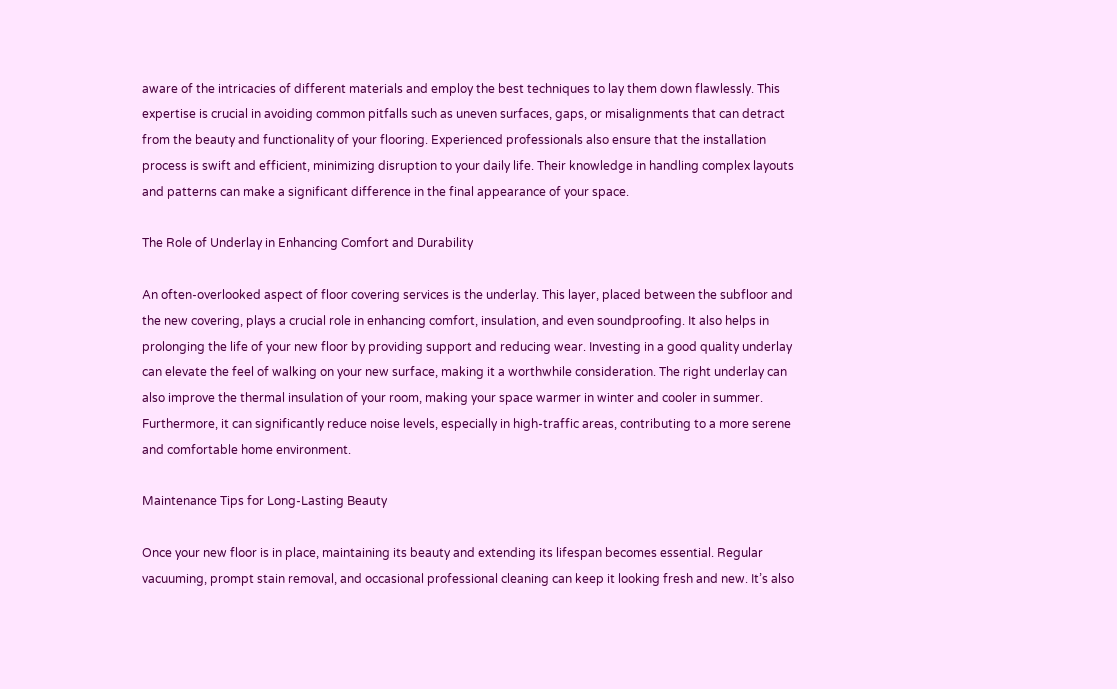aware of the intricacies of different materials and employ the best techniques to lay them down flawlessly. This expertise is crucial in avoiding common pitfalls such as uneven surfaces, gaps, or misalignments that can detract from the beauty and functionality of your flooring. Experienced professionals also ensure that the installation process is swift and efficient, minimizing disruption to your daily life. Their knowledge in handling complex layouts and patterns can make a significant difference in the final appearance of your space.

The Role of Underlay in Enhancing Comfort and Durability

An often-overlooked aspect of floor covering services is the underlay. This layer, placed between the subfloor and the new covering, plays a crucial role in enhancing comfort, insulation, and even soundproofing. It also helps in prolonging the life of your new floor by providing support and reducing wear. Investing in a good quality underlay can elevate the feel of walking on your new surface, making it a worthwhile consideration. The right underlay can also improve the thermal insulation of your room, making your space warmer in winter and cooler in summer. Furthermore, it can significantly reduce noise levels, especially in high-traffic areas, contributing to a more serene and comfortable home environment.

Maintenance Tips for Long-Lasting Beauty

Once your new floor is in place, maintaining its beauty and extending its lifespan becomes essential. Regular vacuuming, prompt stain removal, and occasional professional cleaning can keep it looking fresh and new. It’s also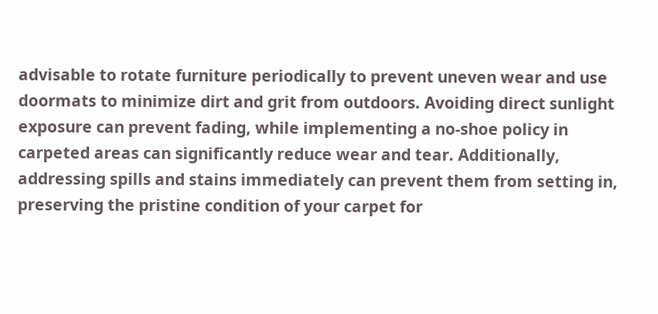advisable to rotate furniture periodically to prevent uneven wear and use doormats to minimize dirt and grit from outdoors. Avoiding direct sunlight exposure can prevent fading, while implementing a no-shoe policy in carpeted areas can significantly reduce wear and tear. Additionally, addressing spills and stains immediately can prevent them from setting in, preserving the pristine condition of your carpet for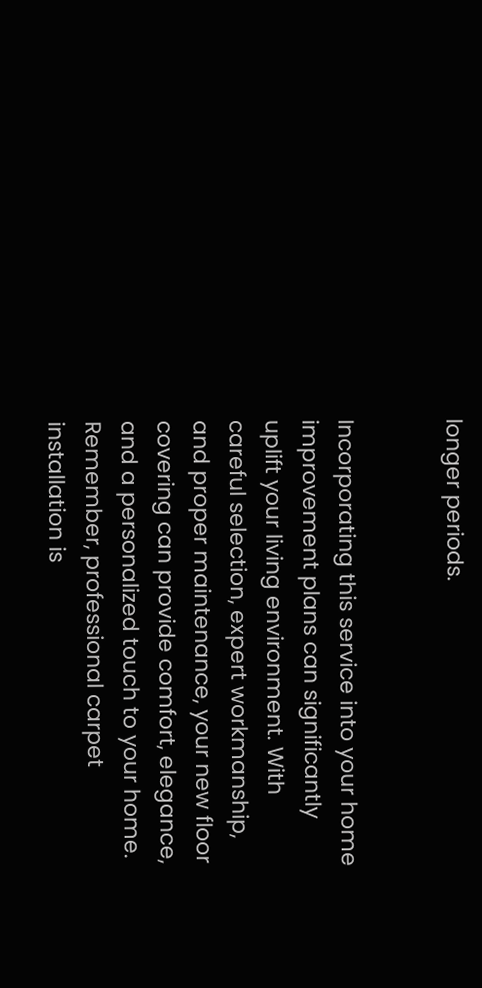longer periods.


Incorporating this service into your home improvement plans can significantly uplift your living environment. With careful selection, expert workmanship, and proper maintenance, your new floor covering can provide comfort, elegance, and a personalized touch to your home. Remember, professional carpet installation is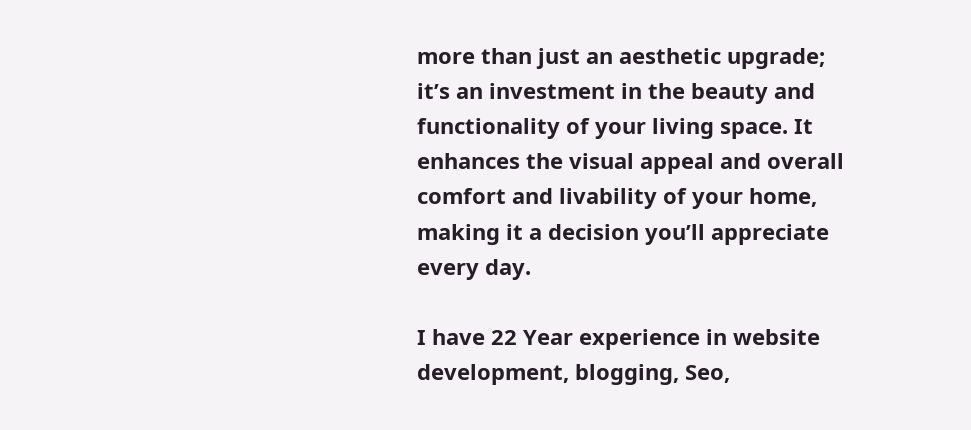more than just an aesthetic upgrade; it’s an investment in the beauty and functionality of your living space. It enhances the visual appeal and overall comfort and livability of your home, making it a decision you’ll appreciate every day.

I have 22 Year experience in website development, blogging, Seo,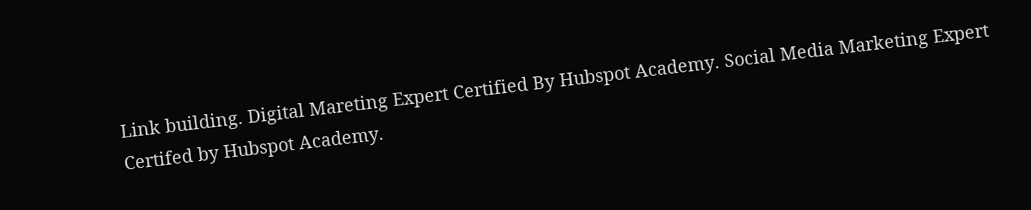Link building. Digital Mareting Expert Certified By Hubspot Academy. Social Media Marketing Expert Certifed by Hubspot Academy.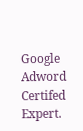Google Adword Certifed Expert.